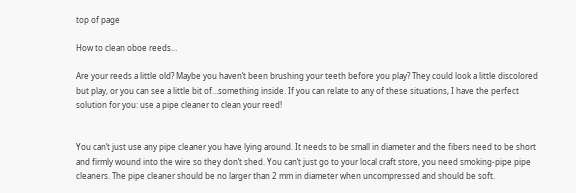top of page

How to clean oboe reeds…

Are your reeds a little old? Maybe you haven’t been brushing your teeth before you play? They could look a little discolored but play, or you can see a little bit of…something inside. If you can relate to any of these situations, I have the perfect solution for you: use a pipe cleaner to clean your reed!


You can’t just use any pipe cleaner you have lying around. It needs to be small in diameter and the fibers need to be short and firmly wound into the wire so they don’t shed. You can’t just go to your local craft store, you need smoking-pipe pipe cleaners. The pipe cleaner should be no larger than 2 mm in diameter when uncompressed and should be soft.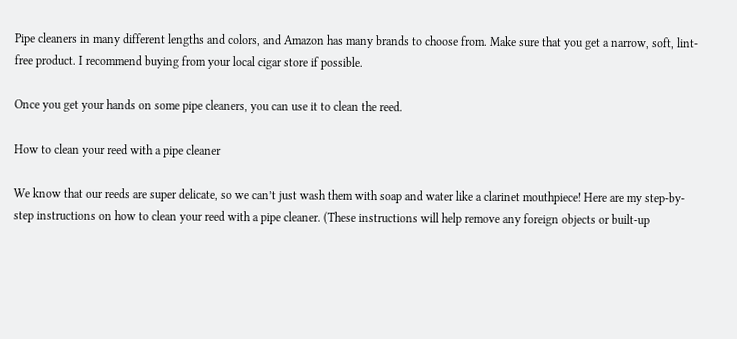Pipe cleaners in many different lengths and colors, and Amazon has many brands to choose from. Make sure that you get a narrow, soft, lint-free product. I recommend buying from your local cigar store if possible.

Once you get your hands on some pipe cleaners, you can use it to clean the reed.

How to clean your reed with a pipe cleaner

We know that our reeds are super delicate, so we can’t just wash them with soap and water like a clarinet mouthpiece! Here are my step-by-step instructions on how to clean your reed with a pipe cleaner. (These instructions will help remove any foreign objects or built-up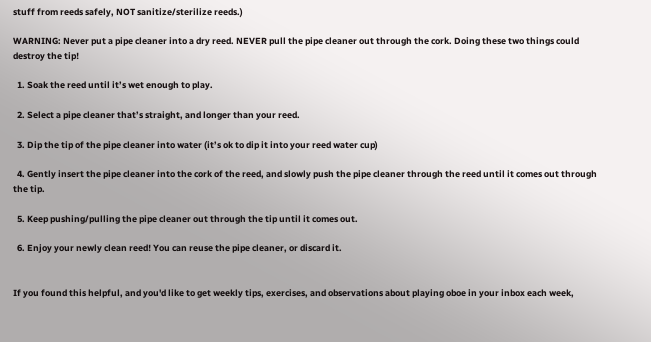stuff from reeds safely, NOT sanitize/sterilize reeds.)

WARNING: Never put a pipe cleaner into a dry reed. NEVER pull the pipe cleaner out through the cork. Doing these two things could destroy the tip!

  1. Soak the reed until it’s wet enough to play.

  2. Select a pipe cleaner that’s straight, and longer than your reed.

  3. Dip the tip of the pipe cleaner into water (it’s ok to dip it into your reed water cup)

  4. Gently insert the pipe cleaner into the cork of the reed, and slowly push the pipe cleaner through the reed until it comes out through the tip.

  5. Keep pushing/pulling the pipe cleaner out through the tip until it comes out.

  6. Enjoy your newly clean reed! You can reuse the pipe cleaner, or discard it.


If you found this helpful, and you'd like to get weekly tips, exercises, and observations about playing oboe in your inbox each week,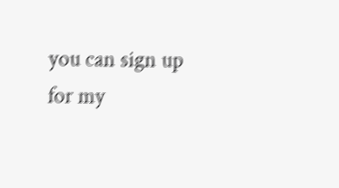you can sign up for my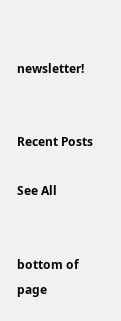newsletter!


Recent Posts

See All


bottom of page